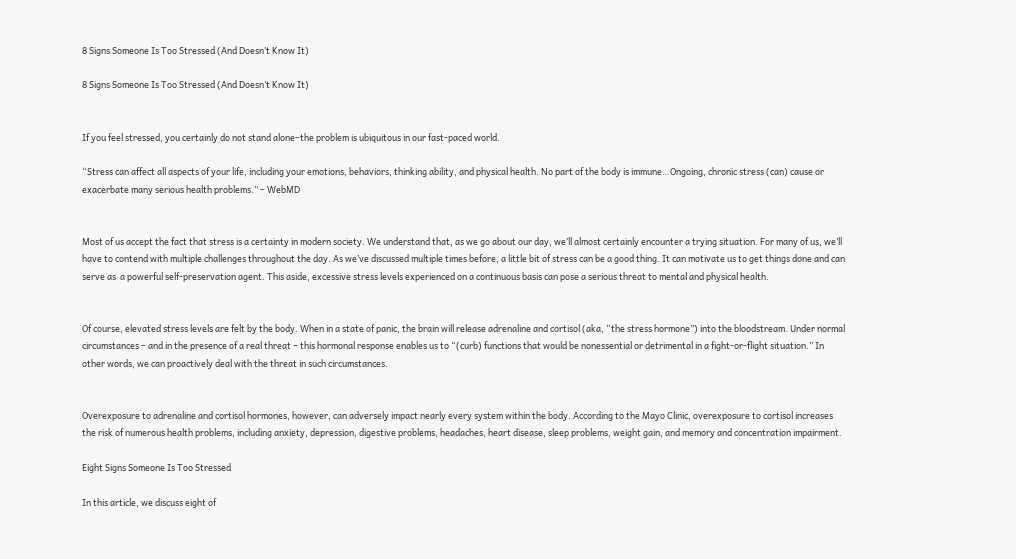8 Signs Someone Is Too Stressed (And Doesn’t Know It)

8 Signs Someone Is Too Stressed (And Doesn’t Know It)


If you feel stressed, you certainly do not stand alone–the problem is ubiquitous in our fast-paced world.

“Stress can affect all aspects of your life, including your emotions, behaviors, thinking ability, and physical health. No part of the body is immune…Ongoing, chronic stress (can) cause or exacerbate many serious health problems.” – WebMD


Most of us accept the fact that stress is a certainty in modern society. We understand that, as we go about our day, we’ll almost certainly encounter a trying situation. For many of us, we’ll have to contend with multiple challenges throughout the day. As we’ve discussed multiple times before, a little bit of stress can be a good thing. It can motivate us to get things done and can serve as  a powerful self-preservation agent. This aside, excessive stress levels experienced on a continuous basis can pose a serious threat to mental and physical health.


Of course, elevated stress levels are felt by the body. When in a state of panic, the brain will release adrenaline and cortisol (aka, “the stress hormone”) into the bloodstream. Under normal circumstances – and in the presence of a real threat – this hormonal response enables us to “(curb) functions that would be nonessential or detrimental in a fight-or-flight situation.” In other words, we can proactively deal with the threat in such circumstances.


Overexposure to adrenaline and cortisol hormones, however, can adversely impact nearly every system within the body. According to the Mayo Clinic, overexposure to cortisol increases the risk of numerous health problems, including anxiety, depression, digestive problems, headaches, heart disease, sleep problems, weight gain, and memory and concentration impairment.

Eight Signs Someone Is Too Stressed

In this article, we discuss eight of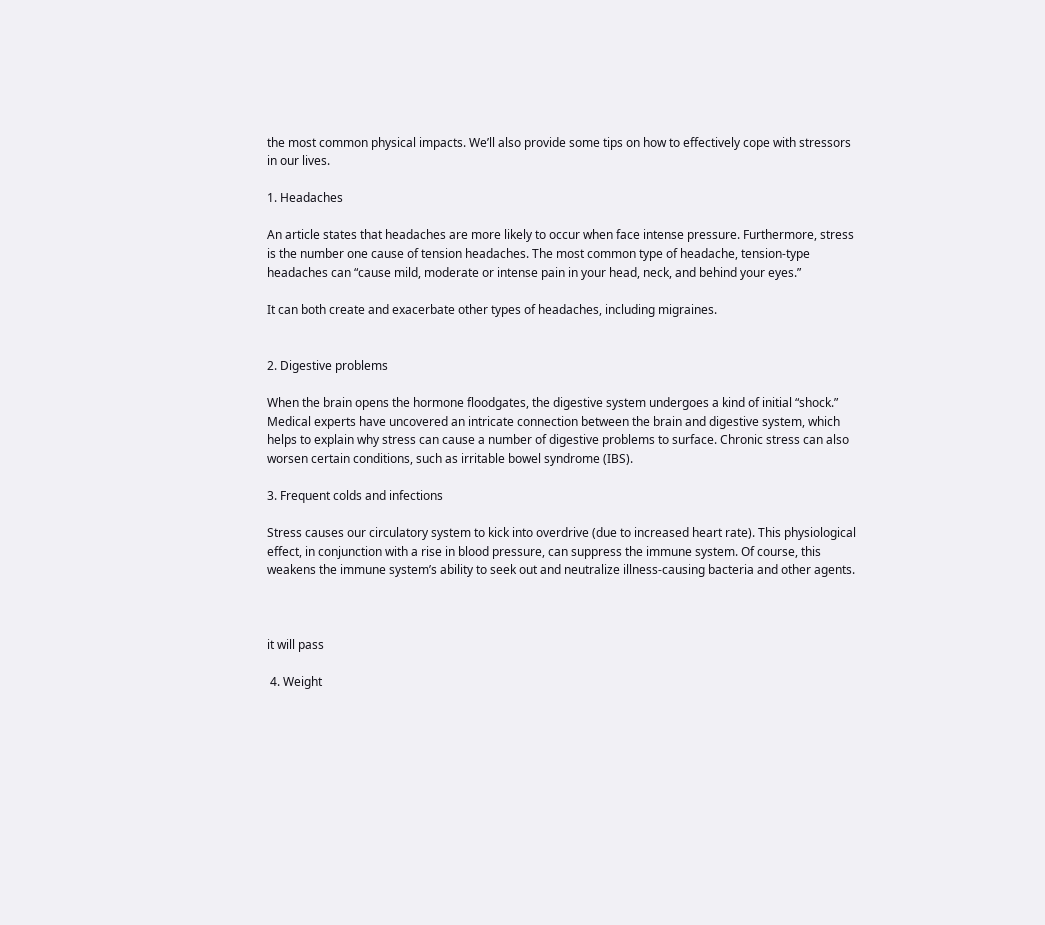the most common physical impacts. We’ll also provide some tips on how to effectively cope with stressors in our lives.

1. Headaches

An article states that headaches are more likely to occur when face intense pressure. Furthermore, stress is the number one cause of tension headaches. The most common type of headache, tension-type headaches can “cause mild, moderate or intense pain in your head, neck, and behind your eyes.”

It can both create and exacerbate other types of headaches, including migraines.


2. Digestive problems

When the brain opens the hormone floodgates, the digestive system undergoes a kind of initial “shock.” Medical experts have uncovered an intricate connection between the brain and digestive system, which helps to explain why stress can cause a number of digestive problems to surface. Chronic stress can also worsen certain conditions, such as irritable bowel syndrome (IBS).

3. Frequent colds and infections

Stress causes our circulatory system to kick into overdrive (due to increased heart rate). This physiological effect, in conjunction with a rise in blood pressure, can suppress the immune system. Of course, this weakens the immune system’s ability to seek out and neutralize illness-causing bacteria and other agents.



it will pass

 4. Weight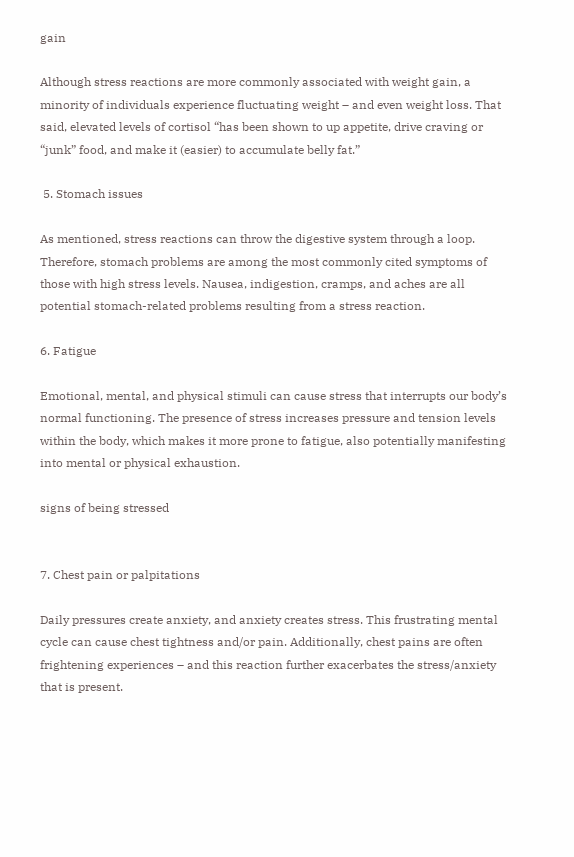gain

Although stress reactions are more commonly associated with weight gain, a minority of individuals experience fluctuating weight – and even weight loss. That said, elevated levels of cortisol “has been shown to up appetite, drive craving or “junk” food, and make it (easier) to accumulate belly fat.”

 5. Stomach issues

As mentioned, stress reactions can throw the digestive system through a loop. Therefore, stomach problems are among the most commonly cited symptoms of those with high stress levels. Nausea, indigestion, cramps, and aches are all potential stomach-related problems resulting from a stress reaction.

6. Fatigue

Emotional, mental, and physical stimuli can cause stress that interrupts our body’s normal functioning. The presence of stress increases pressure and tension levels within the body, which makes it more prone to fatigue, also potentially manifesting into mental or physical exhaustion.

signs of being stressed


7. Chest pain or palpitations

Daily pressures create anxiety, and anxiety creates stress. This frustrating mental cycle can cause chest tightness and/or pain. Additionally, chest pains are often frightening experiences – and this reaction further exacerbates the stress/anxiety that is present.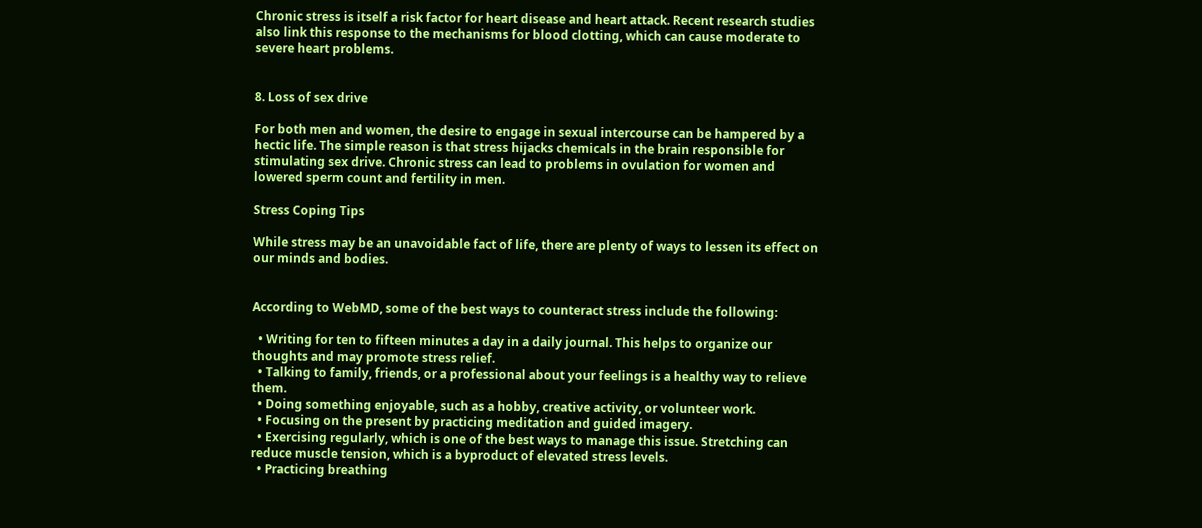Chronic stress is itself a risk factor for heart disease and heart attack. Recent research studies also link this response to the mechanisms for blood clotting, which can cause moderate to severe heart problems.


8. Loss of sex drive

For both men and women, the desire to engage in sexual intercourse can be hampered by a hectic life. The simple reason is that stress hijacks chemicals in the brain responsible for stimulating sex drive. Chronic stress can lead to problems in ovulation for women and lowered sperm count and fertility in men.

Stress Coping Tips

While stress may be an unavoidable fact of life, there are plenty of ways to lessen its effect on our minds and bodies.


According to WebMD, some of the best ways to counteract stress include the following:

  • Writing for ten to fifteen minutes a day in a daily journal. This helps to organize our thoughts and may promote stress relief.
  • Talking to family, friends, or a professional about your feelings is a healthy way to relieve them.
  • Doing something enjoyable, such as a hobby, creative activity, or volunteer work.
  • Focusing on the present by practicing meditation and guided imagery.
  • Exercising regularly, which is one of the best ways to manage this issue. Stretching can reduce muscle tension, which is a byproduct of elevated stress levels.
  • Practicing breathing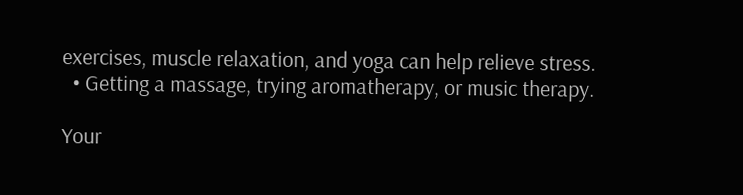exercises, muscle relaxation, and yoga can help relieve stress.
  • Getting a massage, trying aromatherapy, or music therapy.

Your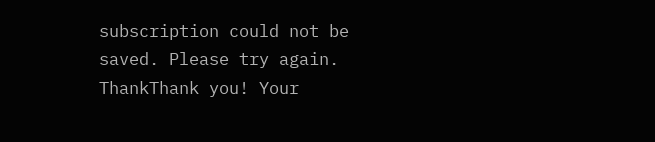subscription could not be saved. Please try again.
ThankThank you! Your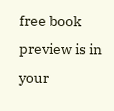free book preview is in your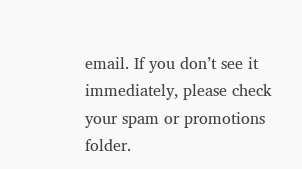email. If you don’t see it immediately, please check your spam or promotions folder.